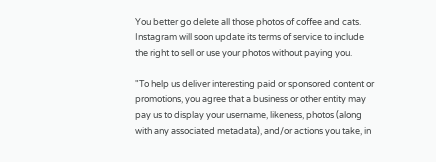You better go delete all those photos of coffee and cats. Instagram will soon update its terms of service to include the right to sell or use your photos without paying you.

"To help us deliver interesting paid or sponsored content or promotions, you agree that a business or other entity may pay us to display your username, likeness, photos (along with any associated metadata), and/or actions you take, in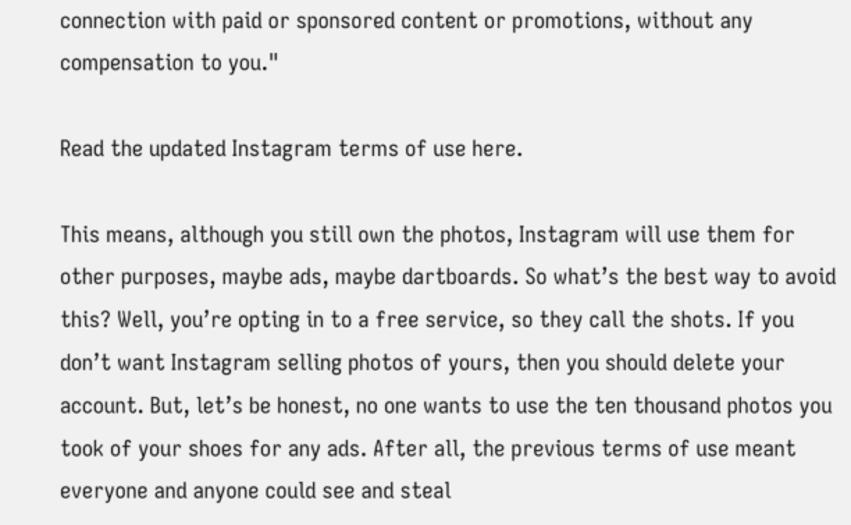connection with paid or sponsored content or promotions, without any compensation to you."

Read the updated Instagram terms of use here.

This means, although you still own the photos, Instagram will use them for other purposes, maybe ads, maybe dartboards. So what’s the best way to avoid this? Well, you’re opting in to a free service, so they call the shots. If you don’t want Instagram selling photos of yours, then you should delete your account. But, let’s be honest, no one wants to use the ten thousand photos you took of your shoes for any ads. After all, the previous terms of use meant everyone and anyone could see and steal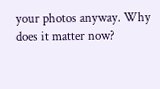your photos anyway. Why does it matter now?